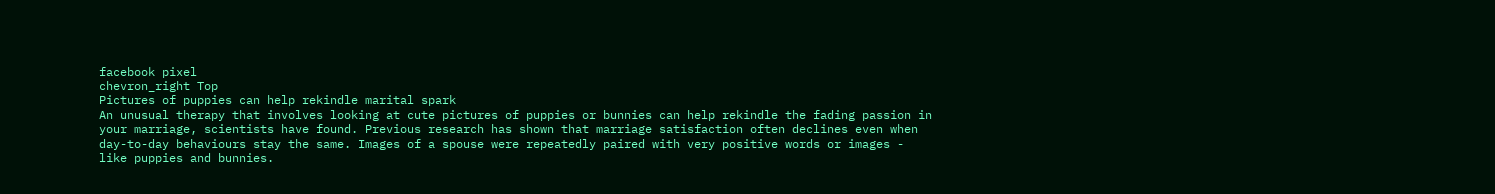facebook pixel
chevron_right Top
Pictures of puppies can help rekindle marital spark
An unusual therapy that involves looking at cute pictures of puppies or bunnies can help rekindle the fading passion in your marriage, scientists have found. Previous research has shown that marriage satisfaction often declines even when day-to-day behaviours stay the same. Images of a spouse were repeatedly paired with very positive words or images - like puppies and bunnies.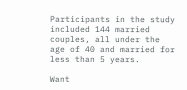Participants in the study included 144 married couples, all under the age of 40 and married for less than 5 years.

Want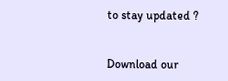to stay updated ?


Download our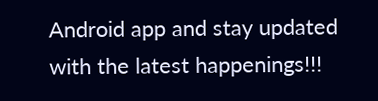Android app and stay updated with the latest happenings!!!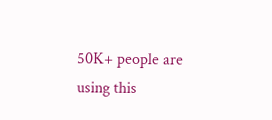50K+ people are using this